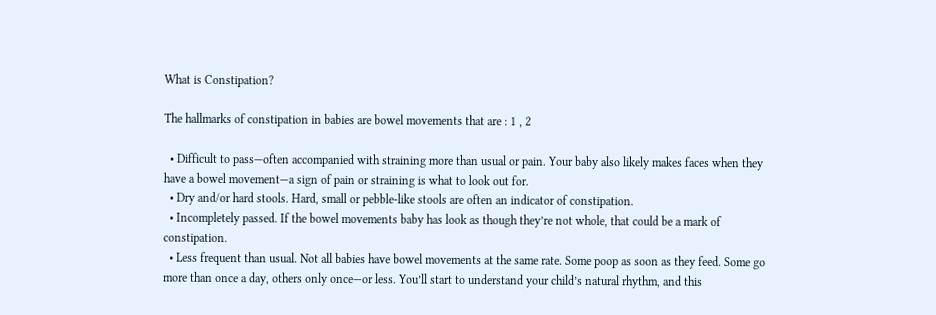What is Constipation?

The hallmarks of constipation in babies are bowel movements that are : 1 , 2

  • Difficult to pass—often accompanied with straining more than usual or pain. Your baby also likely makes faces when they have a bowel movement—a sign of pain or straining is what to look out for.
  • Dry and/or hard stools. Hard, small or pebble-like stools are often an indicator of constipation.
  • Incompletely passed. If the bowel movements baby has look as though they’re not whole, that could be a mark of constipation.
  • Less frequent than usual. Not all babies have bowel movements at the same rate. Some poop as soon as they feed. Some go more than once a day, others only once—or less. You’ll start to understand your child’s natural rhythm, and this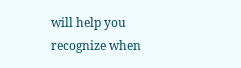will help you recognize when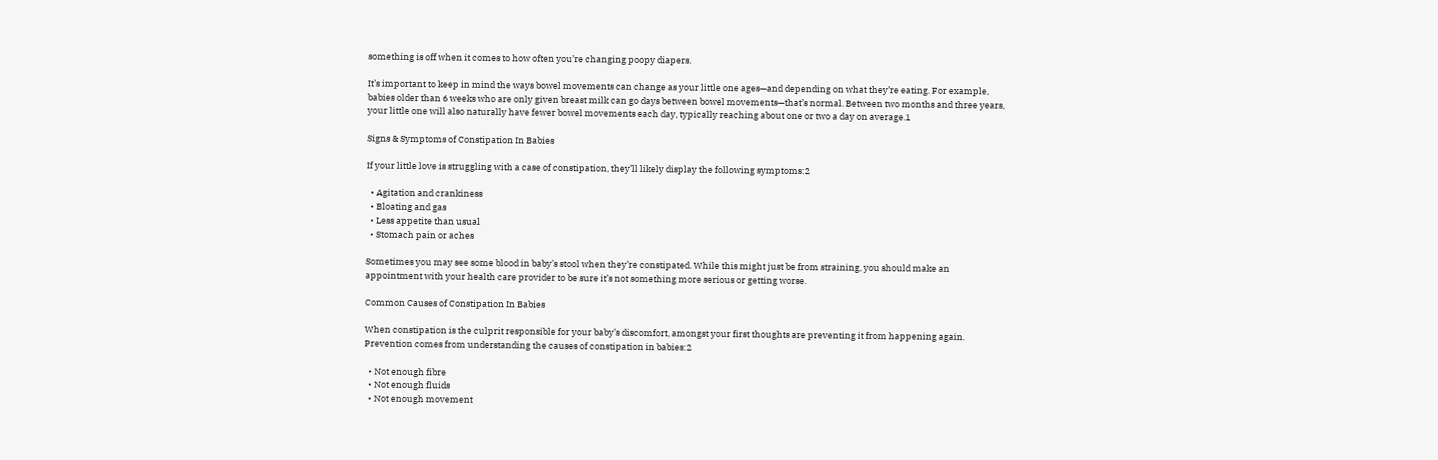something is off when it comes to how often you’re changing poopy diapers.

It’s important to keep in mind the ways bowel movements can change as your little one ages—and depending on what they’re eating. For example, babies older than 6 weeks who are only given breast milk can go days between bowel movements—that’s normal. Between two months and three years, your little one will also naturally have fewer bowel movements each day, typically reaching about one or two a day on average.1

Signs & Symptoms of Constipation In Babies

If your little love is struggling with a case of constipation, they’ll likely display the following symptoms:2

  • Agitation and crankiness
  • Bloating and gas
  • Less appetite than usual
  • Stomach pain or aches

Sometimes you may see some blood in baby’s stool when they’re constipated. While this might just be from straining, you should make an appointment with your health care provider to be sure it’s not something more serious or getting worse.

Common Causes of Constipation In Babies

When constipation is the culprit responsible for your baby’s discomfort, amongst your first thoughts are preventing it from happening again. Prevention comes from understanding the causes of constipation in babies:2

  • Not enough fibre
  • Not enough fluids
  • Not enough movement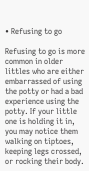• Refusing to go

Refusing to go is more common in older littles who are either embarrassed of using the potty or had a bad experience using the potty. If your little one is holding it in, you may notice them walking on tiptoes, keeping legs crossed, or rocking their body.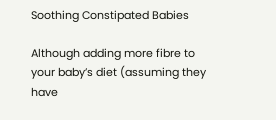Soothing Constipated Babies

Although adding more fibre to your baby’s diet (assuming they have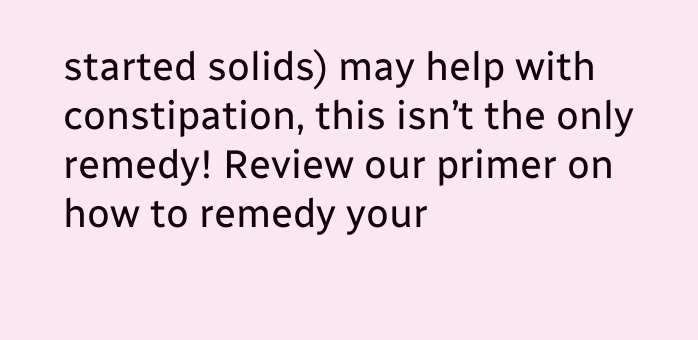started solids) may help with constipation, this isn’t the only remedy! Review our primer on how to remedy your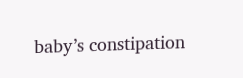baby’s constipation